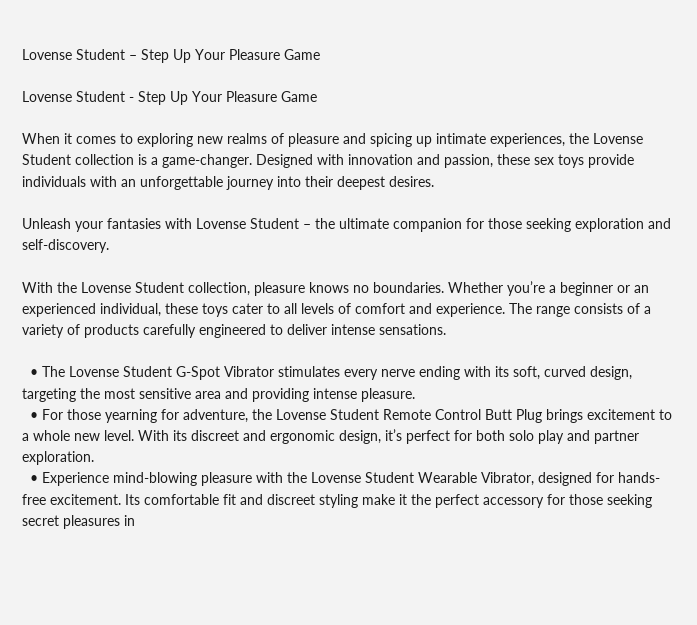Lovense Student – Step Up Your Pleasure Game

Lovense Student - Step Up Your Pleasure Game

When it comes to exploring new realms of pleasure and spicing up intimate experiences, the Lovense Student collection is a game-changer. Designed with innovation and passion, these sex toys provide individuals with an unforgettable journey into their deepest desires.

Unleash your fantasies with Lovense Student – the ultimate companion for those seeking exploration and self-discovery.

With the Lovense Student collection, pleasure knows no boundaries. Whether you’re a beginner or an experienced individual, these toys cater to all levels of comfort and experience. The range consists of a variety of products carefully engineered to deliver intense sensations.

  • The Lovense Student G-Spot Vibrator stimulates every nerve ending with its soft, curved design, targeting the most sensitive area and providing intense pleasure.
  • For those yearning for adventure, the Lovense Student Remote Control Butt Plug brings excitement to a whole new level. With its discreet and ergonomic design, it’s perfect for both solo play and partner exploration.
  • Experience mind-blowing pleasure with the Lovense Student Wearable Vibrator, designed for hands-free excitement. Its comfortable fit and discreet styling make it the perfect accessory for those seeking secret pleasures in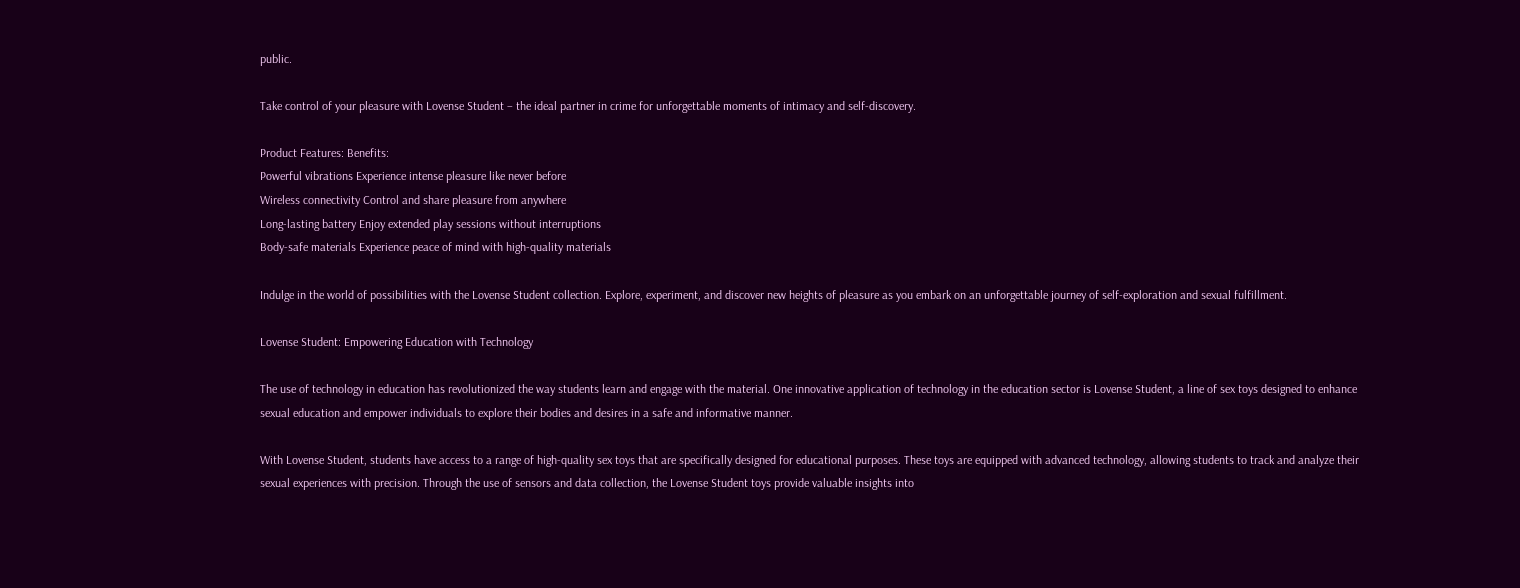public.

Take control of your pleasure with Lovense Student – the ideal partner in crime for unforgettable moments of intimacy and self-discovery.

Product Features: Benefits:
Powerful vibrations Experience intense pleasure like never before
Wireless connectivity Control and share pleasure from anywhere
Long-lasting battery Enjoy extended play sessions without interruptions
Body-safe materials Experience peace of mind with high-quality materials

Indulge in the world of possibilities with the Lovense Student collection. Explore, experiment, and discover new heights of pleasure as you embark on an unforgettable journey of self-exploration and sexual fulfillment.

Lovense Student: Empowering Education with Technology

The use of technology in education has revolutionized the way students learn and engage with the material. One innovative application of technology in the education sector is Lovense Student, a line of sex toys designed to enhance sexual education and empower individuals to explore their bodies and desires in a safe and informative manner.

With Lovense Student, students have access to a range of high-quality sex toys that are specifically designed for educational purposes. These toys are equipped with advanced technology, allowing students to track and analyze their sexual experiences with precision. Through the use of sensors and data collection, the Lovense Student toys provide valuable insights into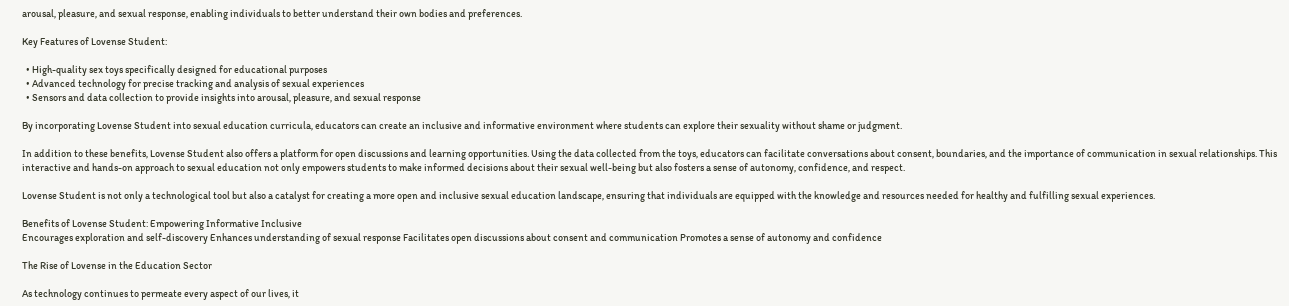arousal, pleasure, and sexual response, enabling individuals to better understand their own bodies and preferences.

Key Features of Lovense Student:

  • High-quality sex toys specifically designed for educational purposes
  • Advanced technology for precise tracking and analysis of sexual experiences
  • Sensors and data collection to provide insights into arousal, pleasure, and sexual response

By incorporating Lovense Student into sexual education curricula, educators can create an inclusive and informative environment where students can explore their sexuality without shame or judgment.

In addition to these benefits, Lovense Student also offers a platform for open discussions and learning opportunities. Using the data collected from the toys, educators can facilitate conversations about consent, boundaries, and the importance of communication in sexual relationships. This interactive and hands-on approach to sexual education not only empowers students to make informed decisions about their sexual well-being but also fosters a sense of autonomy, confidence, and respect.

Lovense Student is not only a technological tool but also a catalyst for creating a more open and inclusive sexual education landscape, ensuring that individuals are equipped with the knowledge and resources needed for healthy and fulfilling sexual experiences.

Benefits of Lovense Student: Empowering Informative Inclusive
Encourages exploration and self-discovery Enhances understanding of sexual response Facilitates open discussions about consent and communication Promotes a sense of autonomy and confidence

The Rise of Lovense in the Education Sector

As technology continues to permeate every aspect of our lives, it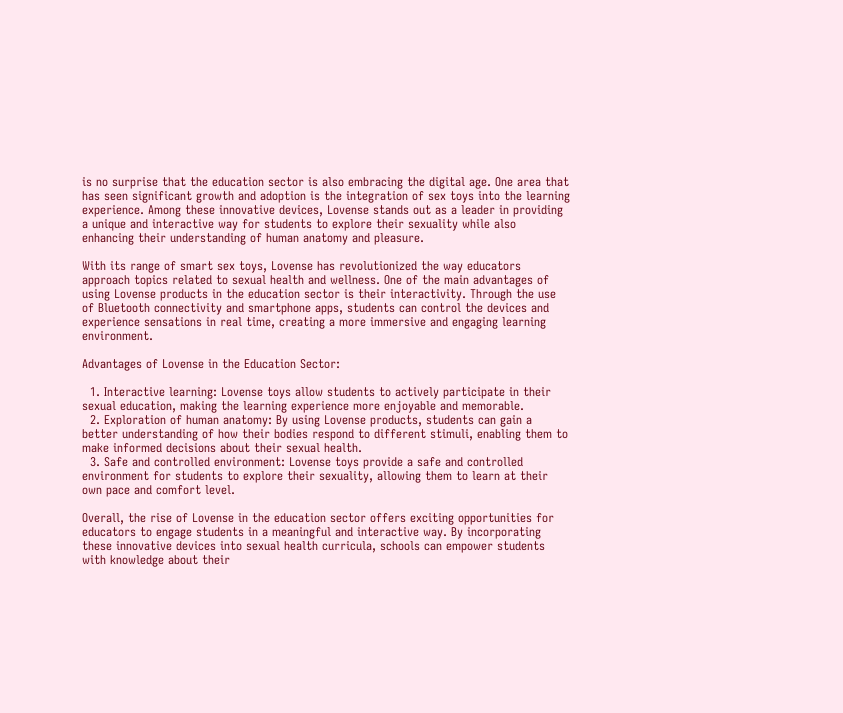is no surprise that the education sector is also embracing the digital age. One area that has seen significant growth and adoption is the integration of sex toys into the learning experience. Among these innovative devices, Lovense stands out as a leader in providing a unique and interactive way for students to explore their sexuality while also enhancing their understanding of human anatomy and pleasure.

With its range of smart sex toys, Lovense has revolutionized the way educators approach topics related to sexual health and wellness. One of the main advantages of using Lovense products in the education sector is their interactivity. Through the use of Bluetooth connectivity and smartphone apps, students can control the devices and experience sensations in real time, creating a more immersive and engaging learning environment.

Advantages of Lovense in the Education Sector:

  1. Interactive learning: Lovense toys allow students to actively participate in their sexual education, making the learning experience more enjoyable and memorable.
  2. Exploration of human anatomy: By using Lovense products, students can gain a better understanding of how their bodies respond to different stimuli, enabling them to make informed decisions about their sexual health.
  3. Safe and controlled environment: Lovense toys provide a safe and controlled environment for students to explore their sexuality, allowing them to learn at their own pace and comfort level.

Overall, the rise of Lovense in the education sector offers exciting opportunities for educators to engage students in a meaningful and interactive way. By incorporating these innovative devices into sexual health curricula, schools can empower students with knowledge about their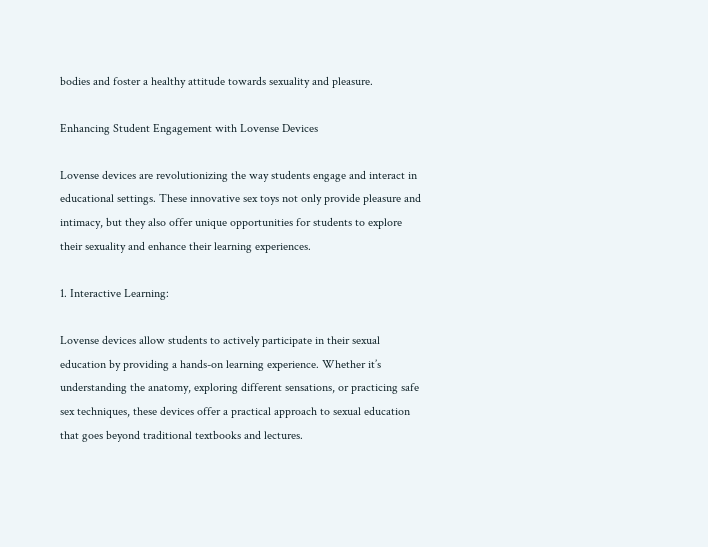bodies and foster a healthy attitude towards sexuality and pleasure.

Enhancing Student Engagement with Lovense Devices

Lovense devices are revolutionizing the way students engage and interact in educational settings. These innovative sex toys not only provide pleasure and intimacy, but they also offer unique opportunities for students to explore their sexuality and enhance their learning experiences.

1. Interactive Learning:

Lovense devices allow students to actively participate in their sexual education by providing a hands-on learning experience. Whether it’s understanding the anatomy, exploring different sensations, or practicing safe sex techniques, these devices offer a practical approach to sexual education that goes beyond traditional textbooks and lectures.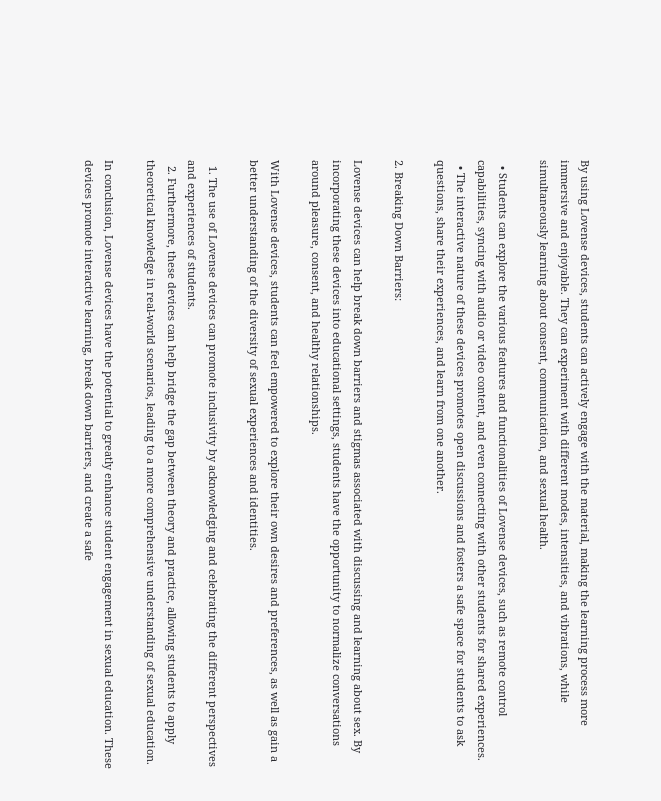By using Lovense devices, students can actively engage with the material, making the learning process more immersive and enjoyable. They can experiment with different modes, intensities, and vibrations, while simultaneously learning about consent, communication, and sexual health.

  • Students can explore the various features and functionalities of Lovense devices, such as remote control capabilities, syncing with audio or video content, and even connecting with other students for shared experiences.
  • The interactive nature of these devices promotes open discussions and fosters a safe space for students to ask questions, share their experiences, and learn from one another.

2. Breaking Down Barriers:

Lovense devices can help break down barriers and stigmas associated with discussing and learning about sex. By incorporating these devices into educational settings, students have the opportunity to normalize conversations around pleasure, consent, and healthy relationships.

With Lovense devices, students can feel empowered to explore their own desires and preferences, as well as gain a better understanding of the diversity of sexual experiences and identities.

  1. The use of Lovense devices can promote inclusivity by acknowledging and celebrating the different perspectives and experiences of students.
  2. Furthermore, these devices can help bridge the gap between theory and practice, allowing students to apply theoretical knowledge in real-world scenarios, leading to a more comprehensive understanding of sexual education.

In conclusion, Lovense devices have the potential to greatly enhance student engagement in sexual education. These devices promote interactive learning, break down barriers, and create a safe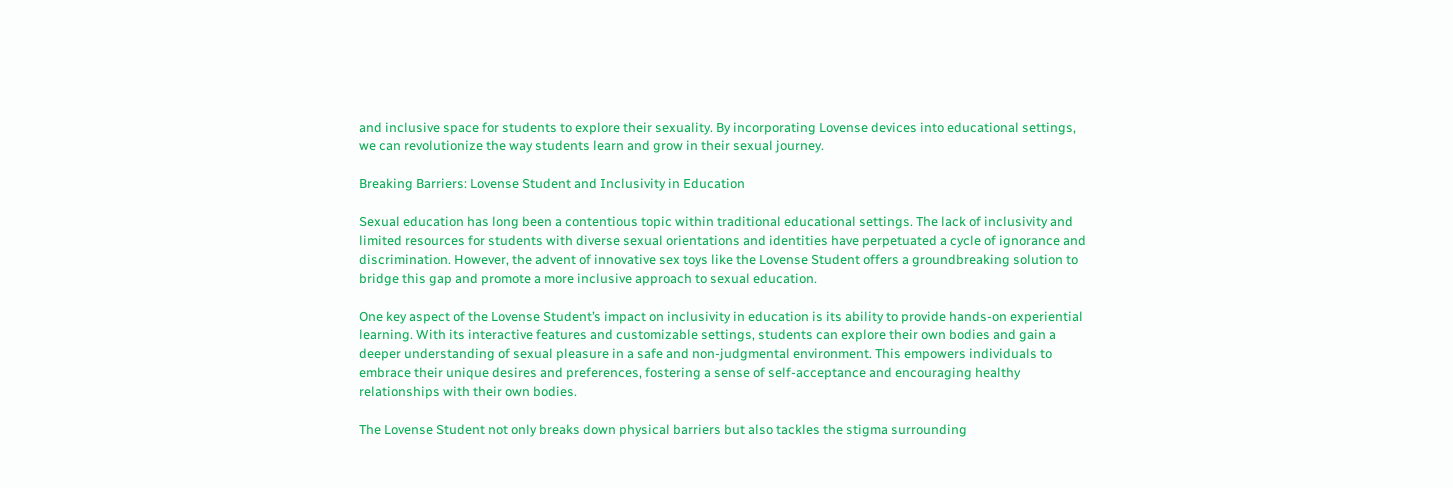and inclusive space for students to explore their sexuality. By incorporating Lovense devices into educational settings, we can revolutionize the way students learn and grow in their sexual journey.

Breaking Barriers: Lovense Student and Inclusivity in Education

Sexual education has long been a contentious topic within traditional educational settings. The lack of inclusivity and limited resources for students with diverse sexual orientations and identities have perpetuated a cycle of ignorance and discrimination. However, the advent of innovative sex toys like the Lovense Student offers a groundbreaking solution to bridge this gap and promote a more inclusive approach to sexual education.

One key aspect of the Lovense Student’s impact on inclusivity in education is its ability to provide hands-on experiential learning. With its interactive features and customizable settings, students can explore their own bodies and gain a deeper understanding of sexual pleasure in a safe and non-judgmental environment. This empowers individuals to embrace their unique desires and preferences, fostering a sense of self-acceptance and encouraging healthy relationships with their own bodies.

The Lovense Student not only breaks down physical barriers but also tackles the stigma surrounding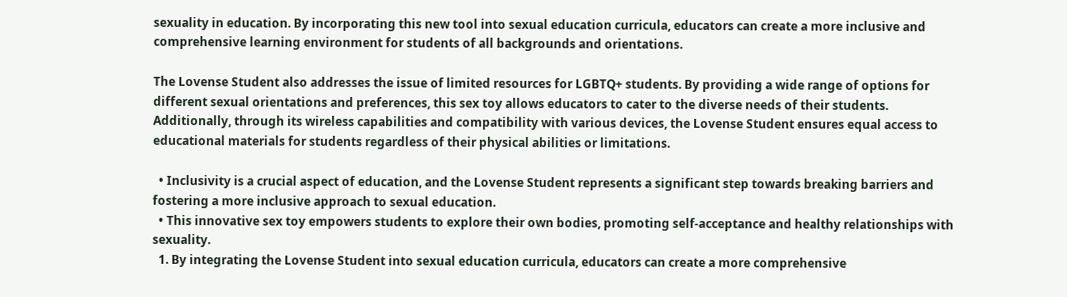sexuality in education. By incorporating this new tool into sexual education curricula, educators can create a more inclusive and comprehensive learning environment for students of all backgrounds and orientations.

The Lovense Student also addresses the issue of limited resources for LGBTQ+ students. By providing a wide range of options for different sexual orientations and preferences, this sex toy allows educators to cater to the diverse needs of their students. Additionally, through its wireless capabilities and compatibility with various devices, the Lovense Student ensures equal access to educational materials for students regardless of their physical abilities or limitations.

  • Inclusivity is a crucial aspect of education, and the Lovense Student represents a significant step towards breaking barriers and fostering a more inclusive approach to sexual education.
  • This innovative sex toy empowers students to explore their own bodies, promoting self-acceptance and healthy relationships with sexuality.
  1. By integrating the Lovense Student into sexual education curricula, educators can create a more comprehensive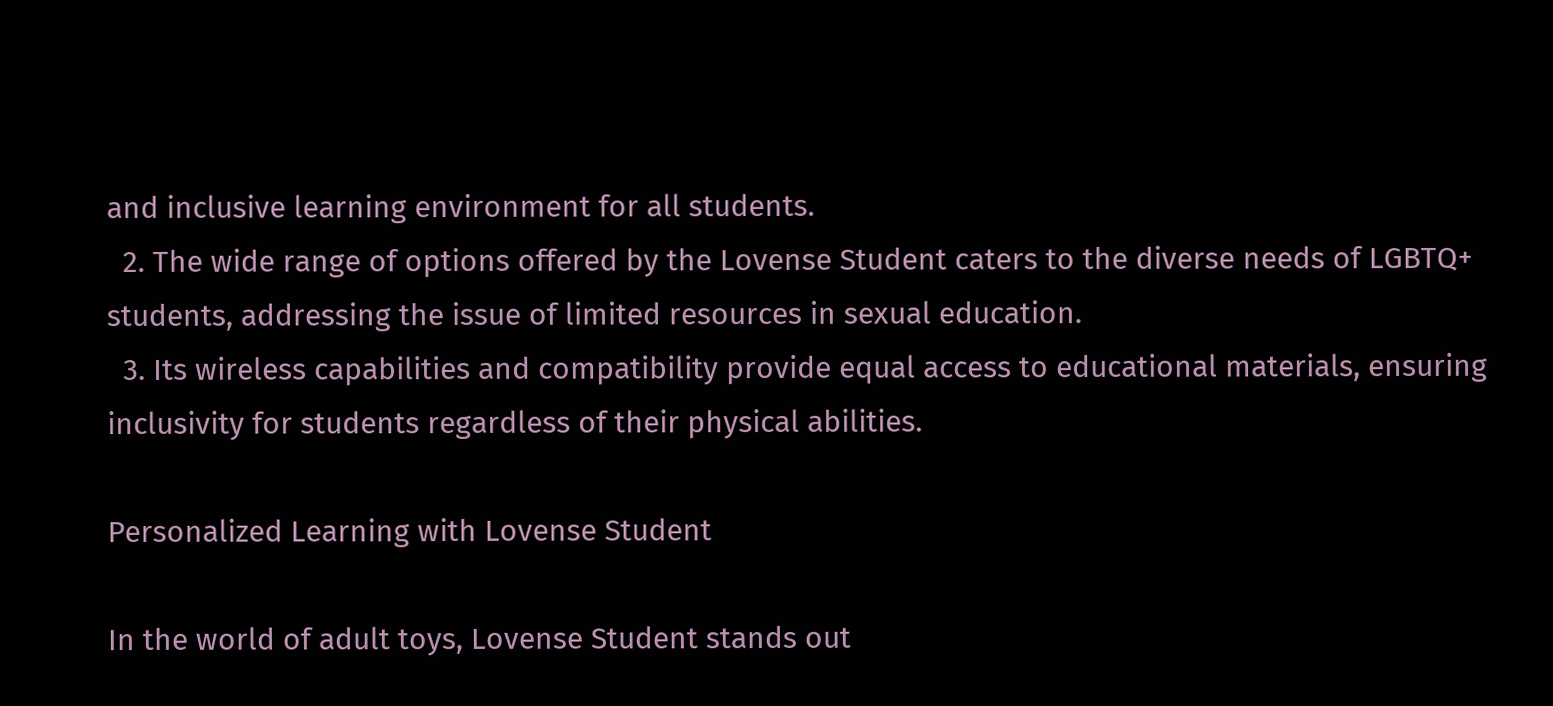and inclusive learning environment for all students.
  2. The wide range of options offered by the Lovense Student caters to the diverse needs of LGBTQ+ students, addressing the issue of limited resources in sexual education.
  3. Its wireless capabilities and compatibility provide equal access to educational materials, ensuring inclusivity for students regardless of their physical abilities.

Personalized Learning with Lovense Student

In the world of adult toys, Lovense Student stands out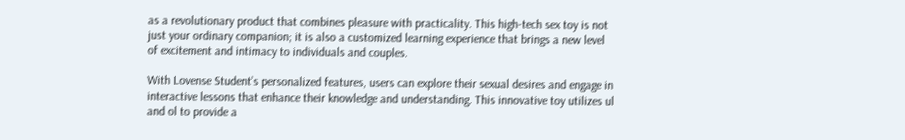as a revolutionary product that combines pleasure with practicality. This high-tech sex toy is not just your ordinary companion; it is also a customized learning experience that brings a new level of excitement and intimacy to individuals and couples.

With Lovense Student’s personalized features, users can explore their sexual desires and engage in interactive lessons that enhance their knowledge and understanding. This innovative toy utilizes ul and ol to provide a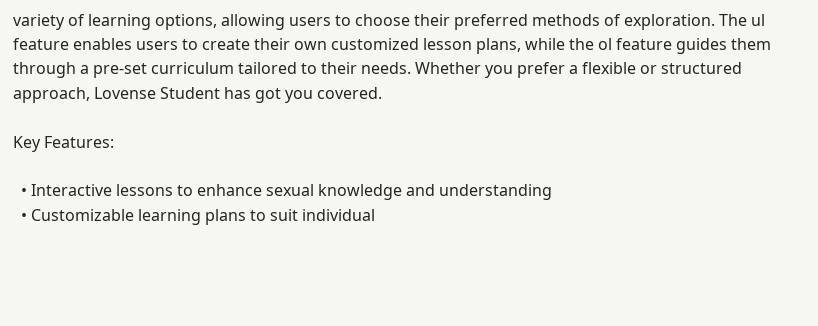variety of learning options, allowing users to choose their preferred methods of exploration. The ul feature enables users to create their own customized lesson plans, while the ol feature guides them through a pre-set curriculum tailored to their needs. Whether you prefer a flexible or structured approach, Lovense Student has got you covered.

Key Features:

  • Interactive lessons to enhance sexual knowledge and understanding
  • Customizable learning plans to suit individual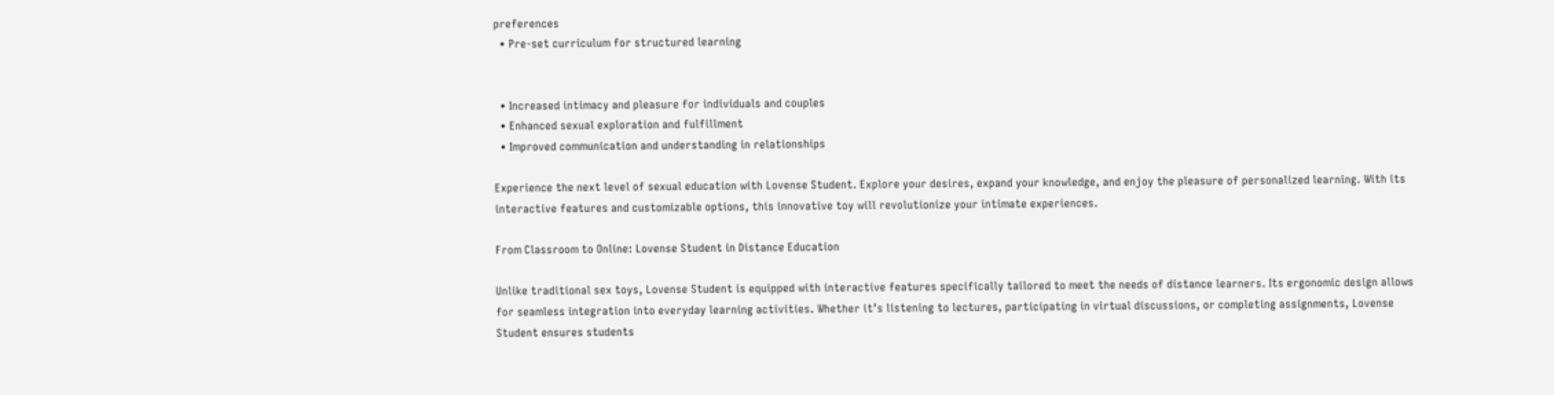preferences
  • Pre-set curriculum for structured learning


  • Increased intimacy and pleasure for individuals and couples
  • Enhanced sexual exploration and fulfillment
  • Improved communication and understanding in relationships

Experience the next level of sexual education with Lovense Student. Explore your desires, expand your knowledge, and enjoy the pleasure of personalized learning. With its interactive features and customizable options, this innovative toy will revolutionize your intimate experiences.

From Classroom to Online: Lovense Student in Distance Education

Unlike traditional sex toys, Lovense Student is equipped with interactive features specifically tailored to meet the needs of distance learners. Its ergonomic design allows for seamless integration into everyday learning activities. Whether it’s listening to lectures, participating in virtual discussions, or completing assignments, Lovense Student ensures students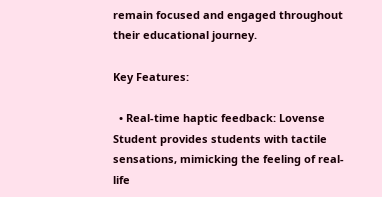remain focused and engaged throughout their educational journey.

Key Features:

  • Real-time haptic feedback: Lovense Student provides students with tactile sensations, mimicking the feeling of real-life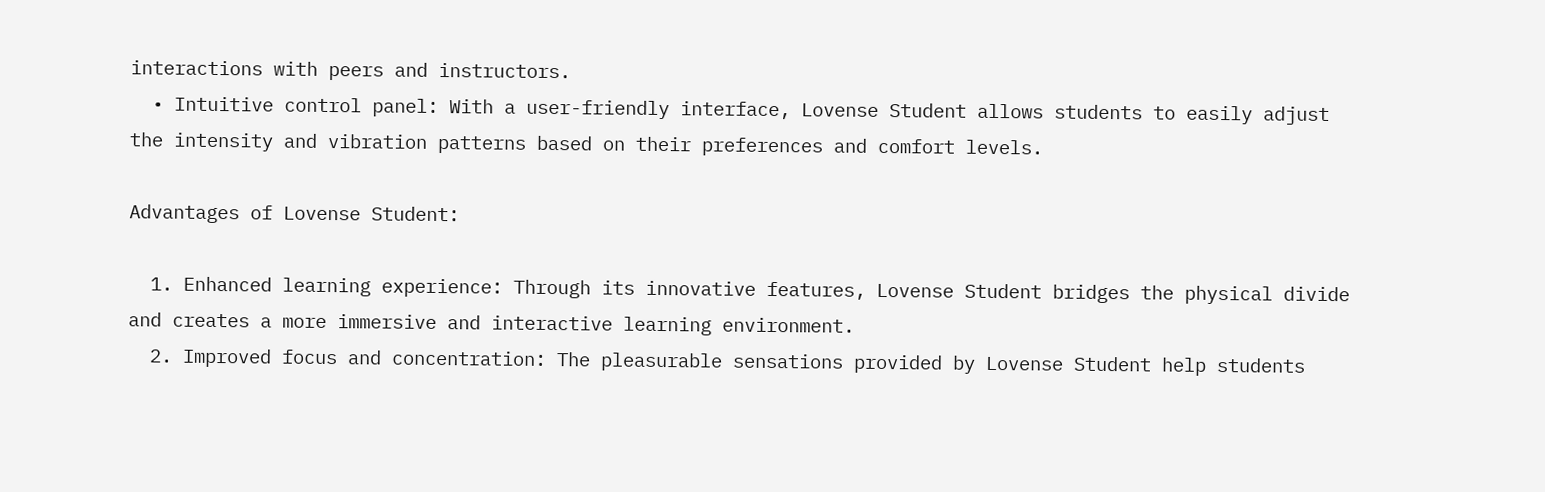interactions with peers and instructors.
  • Intuitive control panel: With a user-friendly interface, Lovense Student allows students to easily adjust the intensity and vibration patterns based on their preferences and comfort levels.

Advantages of Lovense Student:

  1. Enhanced learning experience: Through its innovative features, Lovense Student bridges the physical divide and creates a more immersive and interactive learning environment.
  2. Improved focus and concentration: The pleasurable sensations provided by Lovense Student help students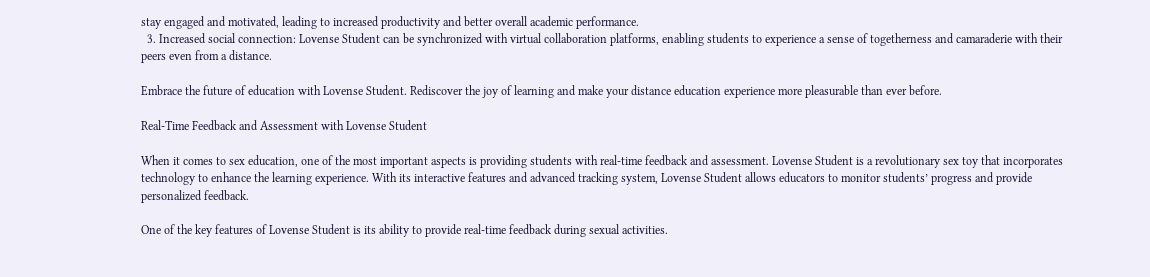stay engaged and motivated, leading to increased productivity and better overall academic performance.
  3. Increased social connection: Lovense Student can be synchronized with virtual collaboration platforms, enabling students to experience a sense of togetherness and camaraderie with their peers even from a distance.

Embrace the future of education with Lovense Student. Rediscover the joy of learning and make your distance education experience more pleasurable than ever before.

Real-Time Feedback and Assessment with Lovense Student

When it comes to sex education, one of the most important aspects is providing students with real-time feedback and assessment. Lovense Student is a revolutionary sex toy that incorporates technology to enhance the learning experience. With its interactive features and advanced tracking system, Lovense Student allows educators to monitor students’ progress and provide personalized feedback.

One of the key features of Lovense Student is its ability to provide real-time feedback during sexual activities.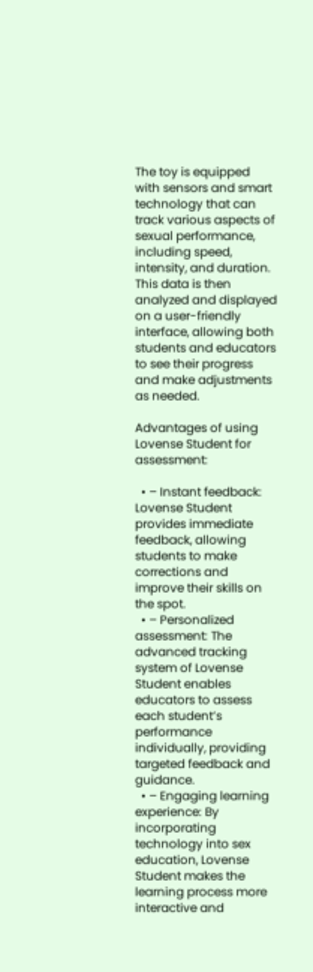The toy is equipped with sensors and smart technology that can track various aspects of sexual performance, including speed, intensity, and duration. This data is then analyzed and displayed on a user-friendly interface, allowing both students and educators to see their progress and make adjustments as needed.

Advantages of using Lovense Student for assessment:

  • – Instant feedback: Lovense Student provides immediate feedback, allowing students to make corrections and improve their skills on the spot.
  • – Personalized assessment: The advanced tracking system of Lovense Student enables educators to assess each student’s performance individually, providing targeted feedback and guidance.
  • – Engaging learning experience: By incorporating technology into sex education, Lovense Student makes the learning process more interactive and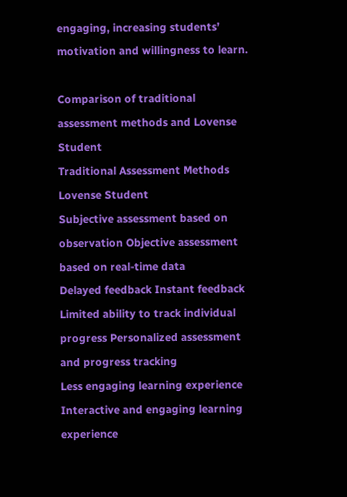engaging, increasing students’ motivation and willingness to learn.

Comparison of traditional assessment methods and Lovense Student
Traditional Assessment Methods Lovense Student
Subjective assessment based on observation Objective assessment based on real-time data
Delayed feedback Instant feedback
Limited ability to track individual progress Personalized assessment and progress tracking
Less engaging learning experience Interactive and engaging learning experience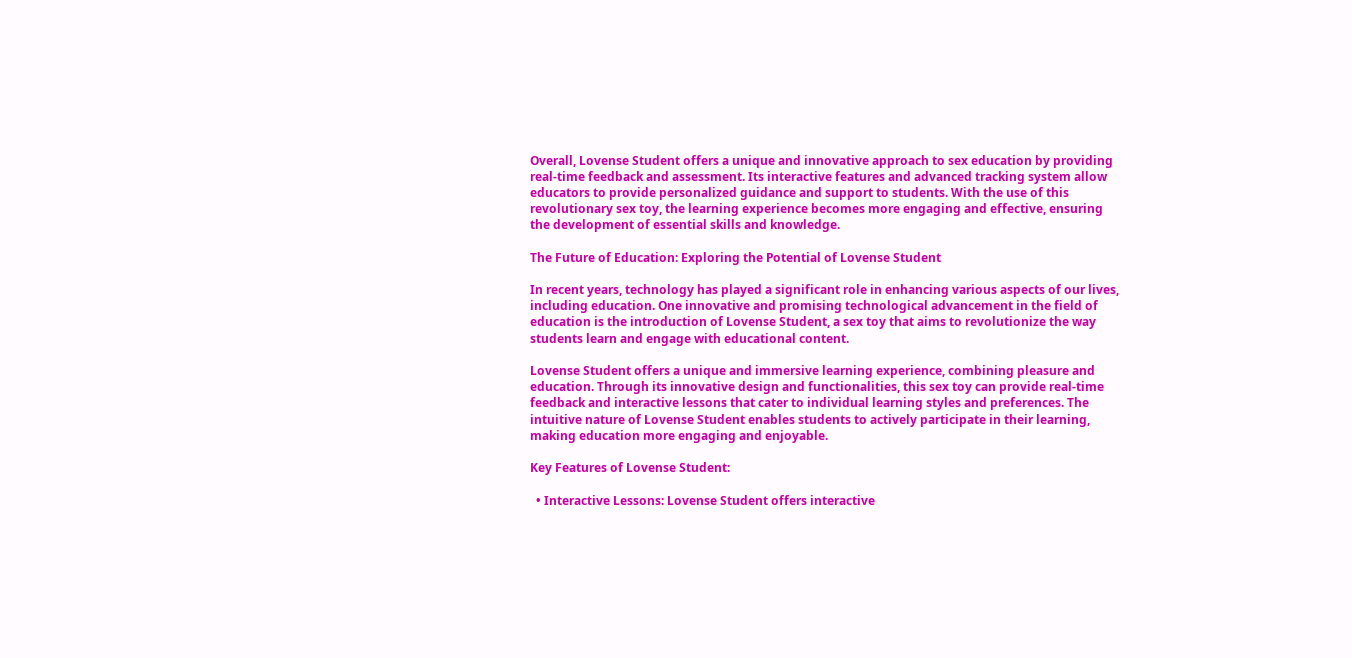Overall, Lovense Student offers a unique and innovative approach to sex education by providing real-time feedback and assessment. Its interactive features and advanced tracking system allow educators to provide personalized guidance and support to students. With the use of this revolutionary sex toy, the learning experience becomes more engaging and effective, ensuring the development of essential skills and knowledge.

The Future of Education: Exploring the Potential of Lovense Student

In recent years, technology has played a significant role in enhancing various aspects of our lives, including education. One innovative and promising technological advancement in the field of education is the introduction of Lovense Student, a sex toy that aims to revolutionize the way students learn and engage with educational content.

Lovense Student offers a unique and immersive learning experience, combining pleasure and education. Through its innovative design and functionalities, this sex toy can provide real-time feedback and interactive lessons that cater to individual learning styles and preferences. The intuitive nature of Lovense Student enables students to actively participate in their learning, making education more engaging and enjoyable.

Key Features of Lovense Student:

  • Interactive Lessons: Lovense Student offers interactive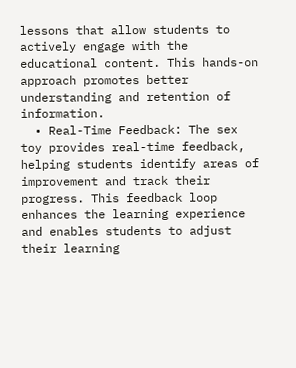lessons that allow students to actively engage with the educational content. This hands-on approach promotes better understanding and retention of information.
  • Real-Time Feedback: The sex toy provides real-time feedback, helping students identify areas of improvement and track their progress. This feedback loop enhances the learning experience and enables students to adjust their learning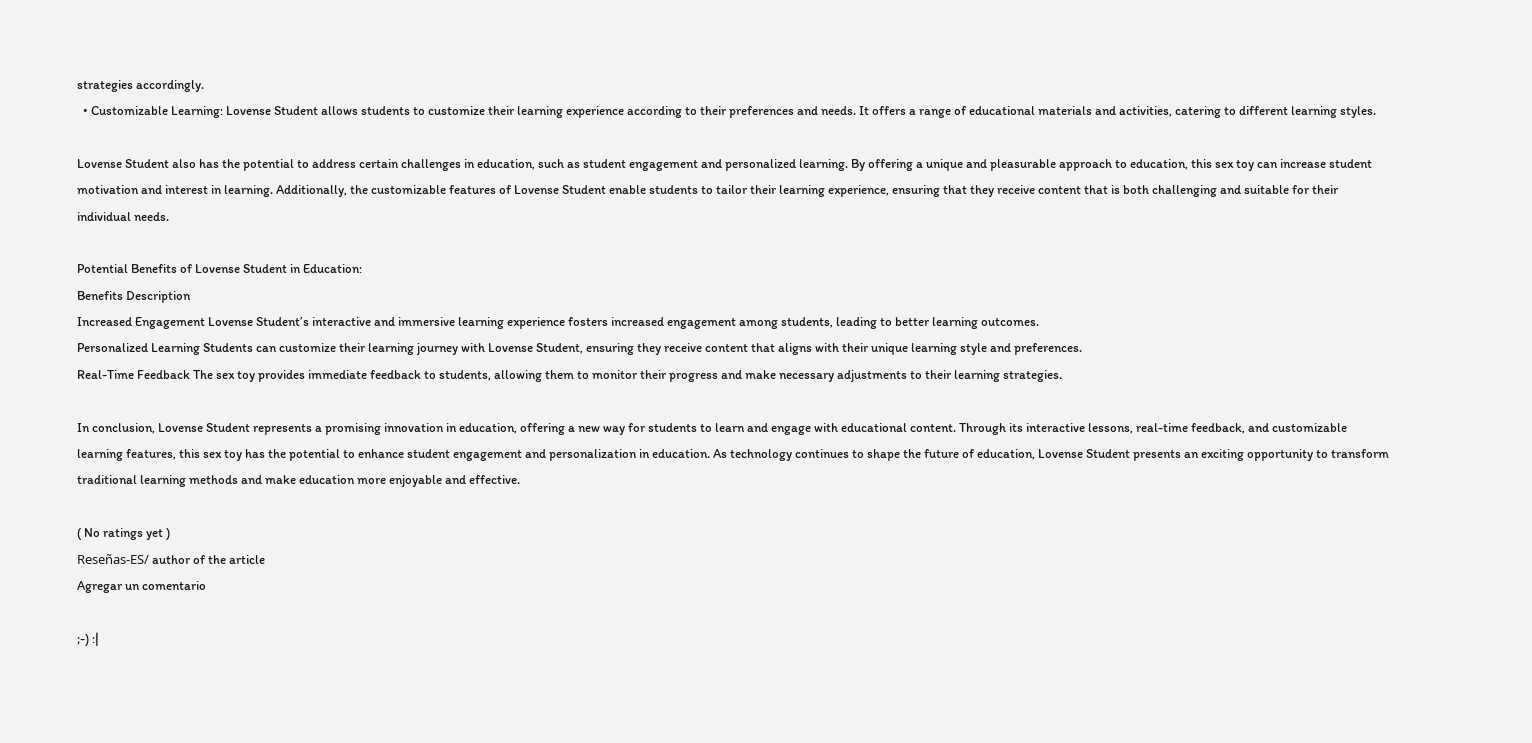strategies accordingly.
  • Customizable Learning: Lovense Student allows students to customize their learning experience according to their preferences and needs. It offers a range of educational materials and activities, catering to different learning styles.

Lovense Student also has the potential to address certain challenges in education, such as student engagement and personalized learning. By offering a unique and pleasurable approach to education, this sex toy can increase student motivation and interest in learning. Additionally, the customizable features of Lovense Student enable students to tailor their learning experience, ensuring that they receive content that is both challenging and suitable for their individual needs.

Potential Benefits of Lovense Student in Education:
Benefits Description
Increased Engagement Lovense Student’s interactive and immersive learning experience fosters increased engagement among students, leading to better learning outcomes.
Personalized Learning Students can customize their learning journey with Lovense Student, ensuring they receive content that aligns with their unique learning style and preferences.
Real-Time Feedback The sex toy provides immediate feedback to students, allowing them to monitor their progress and make necessary adjustments to their learning strategies.

In conclusion, Lovense Student represents a promising innovation in education, offering a new way for students to learn and engage with educational content. Through its interactive lessons, real-time feedback, and customizable learning features, this sex toy has the potential to enhance student engagement and personalization in education. As technology continues to shape the future of education, Lovense Student presents an exciting opportunity to transform traditional learning methods and make education more enjoyable and effective.

( No ratings yet )
Reseñas-ES/ author of the article
Agregar un comentario

;-) :|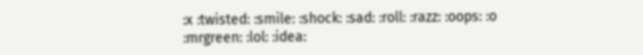:x :twisted: :smile: :shock: :sad: :roll: :razz: :oops: :o :mrgreen: :lol: :idea: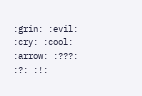:grin: :evil: :cry: :cool: :arrow: :???: :?: :!: